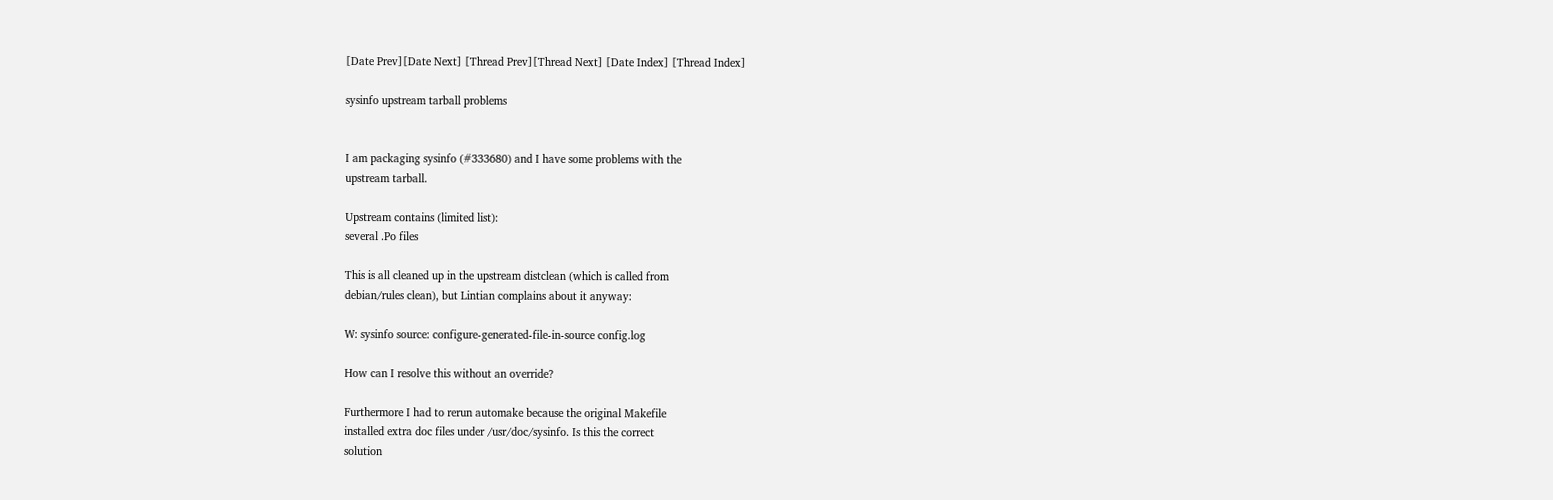[Date Prev][Date Next] [Thread Prev][Thread Next] [Date Index] [Thread Index]

sysinfo upstream tarball problems


I am packaging sysinfo (#333680) and I have some problems with the
upstream tarball.

Upstream contains (limited list):
several .Po files

This is all cleaned up in the upstream distclean (which is called from
debian/rules clean), but Lintian complains about it anyway:

W: sysinfo source: configure-generated-file-in-source config.log

How can I resolve this without an override?

Furthermore I had to rerun automake because the original Makefile
installed extra doc files under /usr/doc/sysinfo. Is this the correct
solution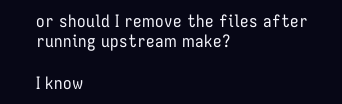or should I remove the files after running upstream make?

I know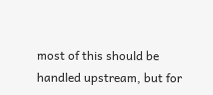most of this should be handled upstream, but for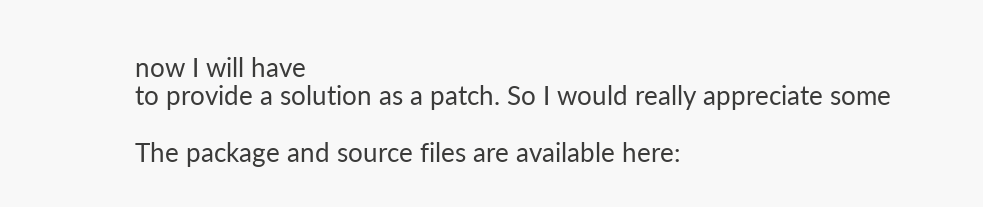now I will have
to provide a solution as a patch. So I would really appreciate some

The package and source files are available here: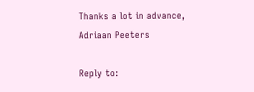Thanks a lot in advance,
Adriaan Peeters

Reply to: